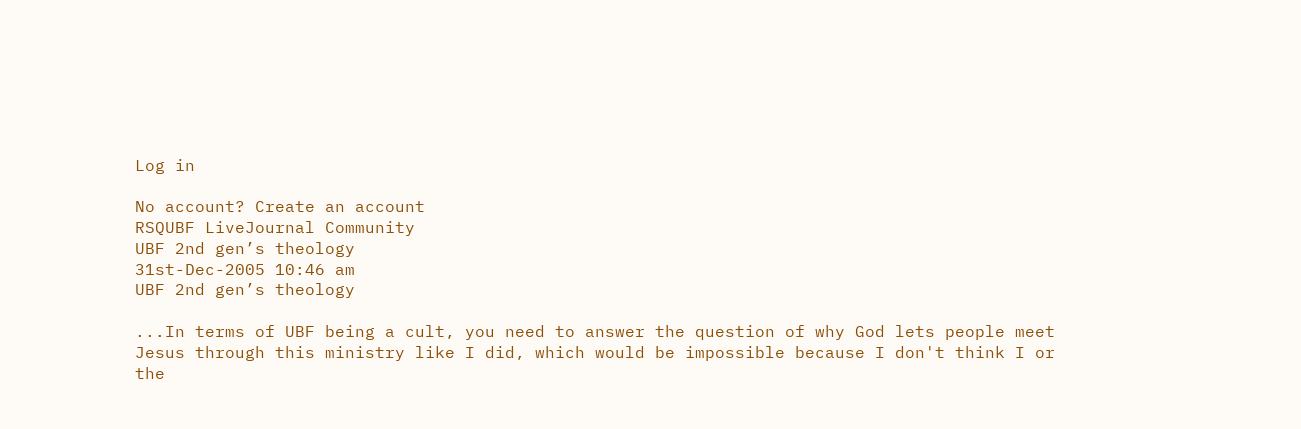Log in

No account? Create an account
RSQUBF LiveJournal Community
UBF 2nd gen’s theology
31st-Dec-2005 10:46 am
UBF 2nd gen’s theology

...In terms of UBF being a cult, you need to answer the question of why God lets people meet Jesus through this ministry like I did, which would be impossible because I don't think I or the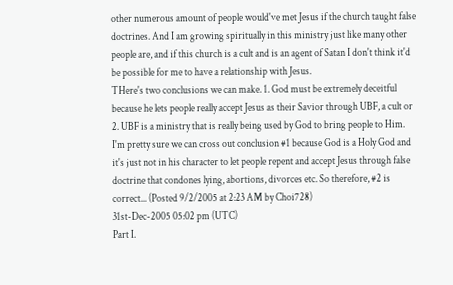other numerous amount of people would've met Jesus if the church taught false doctrines. And I am growing spiritually in this ministry just like many other people are, and if this church is a cult and is an agent of Satan I don't think it'd be possible for me to have a relationship with Jesus.
THere's two conclusions we can make. 1. God must be extremely deceitful because he lets people really accept Jesus as their Savior through UBF, a cult or 2. UBF is a ministry that is really being used by God to bring people to Him. I'm pretty sure we can cross out conclusion #1 because God is a Holy God and it's just not in his character to let people repent and accept Jesus through false doctrine that condones lying, abortions, divorces etc. So therefore, #2 is correct... (Posted 9/2/2005 at 2:23 AM by Choi728)
31st-Dec-2005 05:02 pm (UTC)
Part I.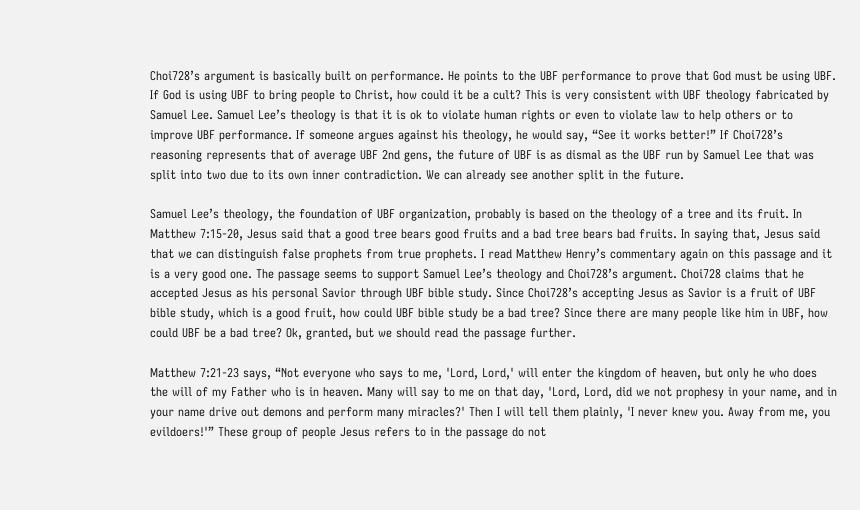Choi728’s argument is basically built on performance. He points to the UBF performance to prove that God must be using UBF. If God is using UBF to bring people to Christ, how could it be a cult? This is very consistent with UBF theology fabricated by Samuel Lee. Samuel Lee’s theology is that it is ok to violate human rights or even to violate law to help others or to improve UBF performance. If someone argues against his theology, he would say, “See it works better!” If Choi728’s reasoning represents that of average UBF 2nd gens, the future of UBF is as dismal as the UBF run by Samuel Lee that was split into two due to its own inner contradiction. We can already see another split in the future.

Samuel Lee’s theology, the foundation of UBF organization, probably is based on the theology of a tree and its fruit. In
Matthew 7:15-20, Jesus said that a good tree bears good fruits and a bad tree bears bad fruits. In saying that, Jesus said that we can distinguish false prophets from true prophets. I read Matthew Henry’s commentary again on this passage and it is a very good one. The passage seems to support Samuel Lee’s theology and Choi728’s argument. Choi728 claims that he accepted Jesus as his personal Savior through UBF bible study. Since Choi728’s accepting Jesus as Savior is a fruit of UBF bible study, which is a good fruit, how could UBF bible study be a bad tree? Since there are many people like him in UBF, how could UBF be a bad tree? Ok, granted, but we should read the passage further.

Matthew 7:21-23 says, “Not everyone who says to me, 'Lord, Lord,' will enter the kingdom of heaven, but only he who does the will of my Father who is in heaven. Many will say to me on that day, 'Lord, Lord, did we not prophesy in your name, and in your name drive out demons and perform many miracles?' Then I will tell them plainly, 'I never knew you. Away from me, you evildoers!'” These group of people Jesus refers to in the passage do not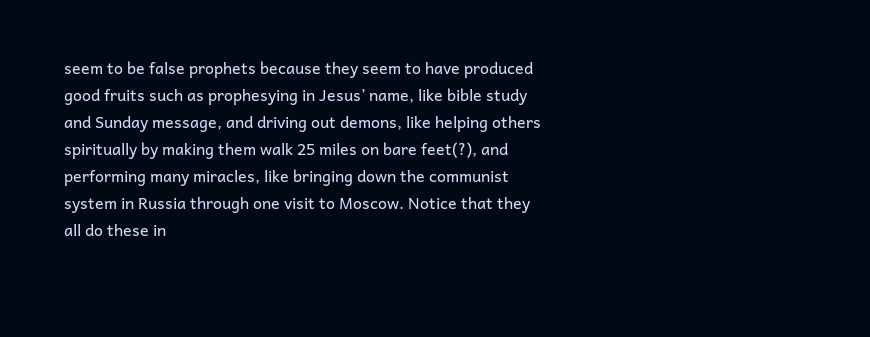seem to be false prophets because they seem to have produced good fruits such as prophesying in Jesus’ name, like bible study and Sunday message, and driving out demons, like helping others spiritually by making them walk 25 miles on bare feet(?), and performing many miracles, like bringing down the communist system in Russia through one visit to Moscow. Notice that they all do these in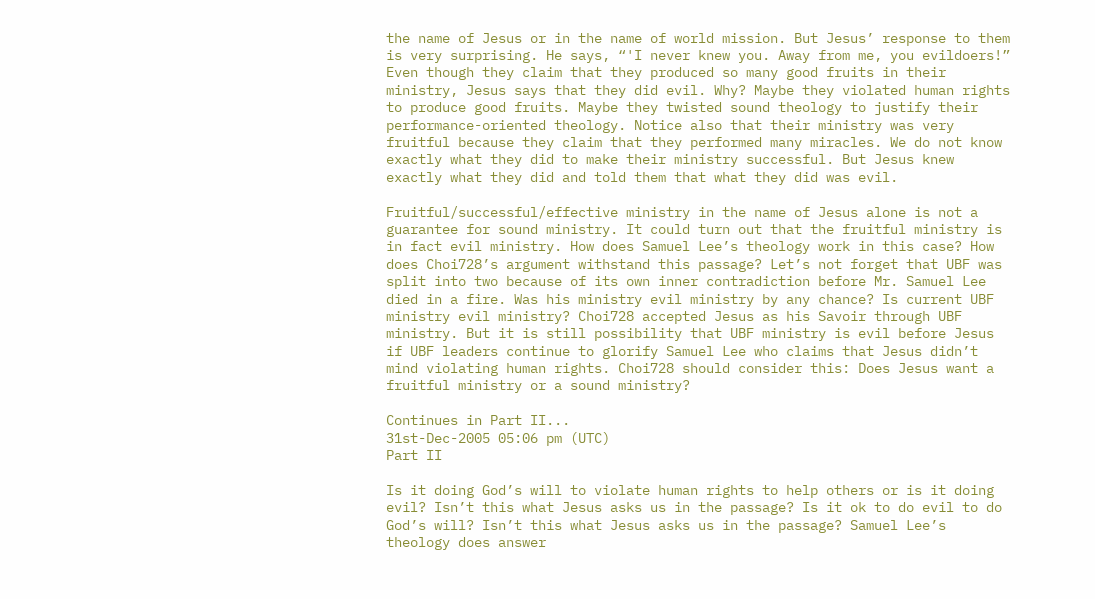the name of Jesus or in the name of world mission. But Jesus’ response to them is very surprising. He says, “'I never knew you. Away from me, you evildoers!” Even though they claim that they produced so many good fruits in their ministry, Jesus says that they did evil. Why? Maybe they violated human rights to produce good fruits. Maybe they twisted sound theology to justify their performance-oriented theology. Notice also that their ministry was very fruitful because they claim that they performed many miracles. We do not know exactly what they did to make their ministry successful. But Jesus knew exactly what they did and told them that what they did was evil.

Fruitful/successful/effective ministry in the name of Jesus alone is not a guarantee for sound ministry. It could turn out that the fruitful ministry is in fact evil ministry. How does Samuel Lee’s theology work in this case? How does Choi728’s argument withstand this passage? Let’s not forget that UBF was split into two because of its own inner contradiction before Mr. Samuel Lee died in a fire. Was his ministry evil ministry by any chance? Is current UBF ministry evil ministry? Choi728 accepted Jesus as his Savoir through UBF ministry. But it is still possibility that UBF ministry is evil before Jesus if UBF leaders continue to glorify Samuel Lee who claims that Jesus didn’t mind violating human rights. Choi728 should consider this: Does Jesus want a fruitful ministry or a sound ministry?

Continues in Part II...
31st-Dec-2005 05:06 pm (UTC)
Part II

Is it doing God’s will to violate human rights to help others or is it doing evil? Isn’t this what Jesus asks us in the passage? Is it ok to do evil to do God’s will? Isn’t this what Jesus asks us in the passage? Samuel Lee’s theology does answer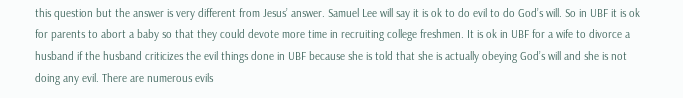this question but the answer is very different from Jesus’ answer. Samuel Lee will say it is ok to do evil to do God’s will. So in UBF it is ok for parents to abort a baby so that they could devote more time in recruiting college freshmen. It is ok in UBF for a wife to divorce a husband if the husband criticizes the evil things done in UBF because she is told that she is actually obeying God’s will and she is not doing any evil. There are numerous evils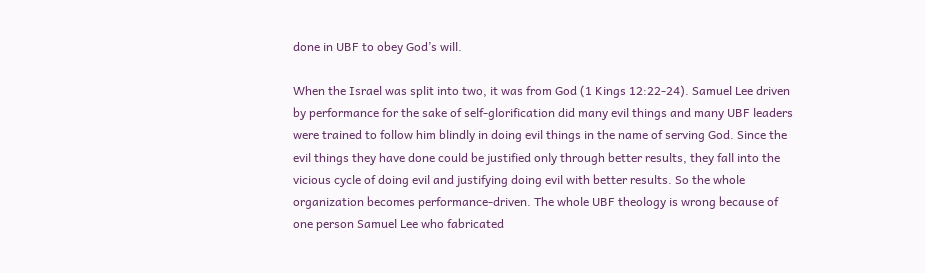done in UBF to obey God’s will.

When the Israel was split into two, it was from God (1 Kings 12:22-24). Samuel Lee driven by performance for the sake of self-glorification did many evil things and many UBF leaders were trained to follow him blindly in doing evil things in the name of serving God. Since the evil things they have done could be justified only through better results, they fall into the vicious cycle of doing evil and justifying doing evil with better results. So the whole organization becomes performance-driven. The whole UBF theology is wrong because of one person Samuel Lee who fabricated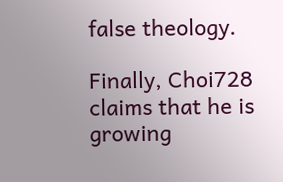false theology.

Finally, Choi728 claims that he is growing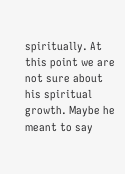spiritually. At this point we are not sure about his spiritual growth. Maybe he meant to say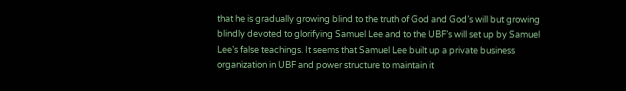that he is gradually growing blind to the truth of God and God’s will but growing blindly devoted to glorifying Samuel Lee and to the UBF’s will set up by Samuel Lee’s false teachings. It seems that Samuel Lee built up a private business organization in UBF and power structure to maintain it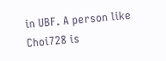in UBF. A person like Choi728 is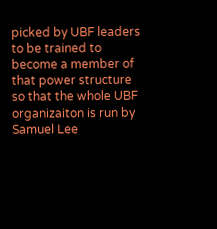picked by UBF leaders to be trained to become a member of that power structure so that the whole UBF organizaiton is run by Samuel Lee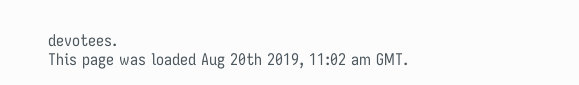devotees.
This page was loaded Aug 20th 2019, 11:02 am GMT.